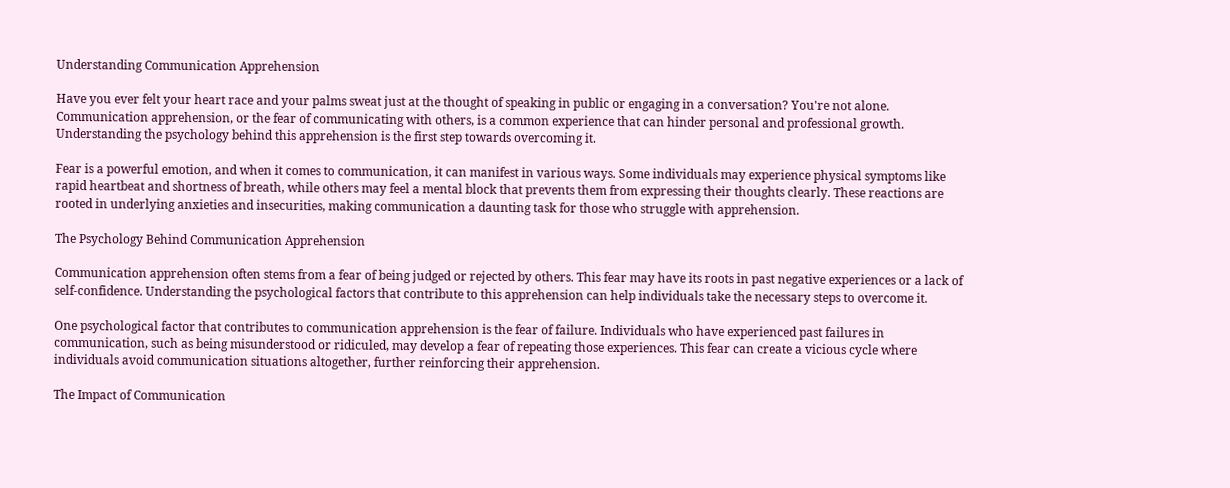Understanding Communication Apprehension

Have you ever felt your heart race and your palms sweat just at the thought of speaking in public or engaging in a conversation? You're not alone. Communication apprehension, or the fear of communicating with others, is a common experience that can hinder personal and professional growth. Understanding the psychology behind this apprehension is the first step towards overcoming it.

Fear is a powerful emotion, and when it comes to communication, it can manifest in various ways. Some individuals may experience physical symptoms like rapid heartbeat and shortness of breath, while others may feel a mental block that prevents them from expressing their thoughts clearly. These reactions are rooted in underlying anxieties and insecurities, making communication a daunting task for those who struggle with apprehension.

The Psychology Behind Communication Apprehension

Communication apprehension often stems from a fear of being judged or rejected by others. This fear may have its roots in past negative experiences or a lack of self-confidence. Understanding the psychological factors that contribute to this apprehension can help individuals take the necessary steps to overcome it.

One psychological factor that contributes to communication apprehension is the fear of failure. Individuals who have experienced past failures in communication, such as being misunderstood or ridiculed, may develop a fear of repeating those experiences. This fear can create a vicious cycle where individuals avoid communication situations altogether, further reinforcing their apprehension.

The Impact of Communication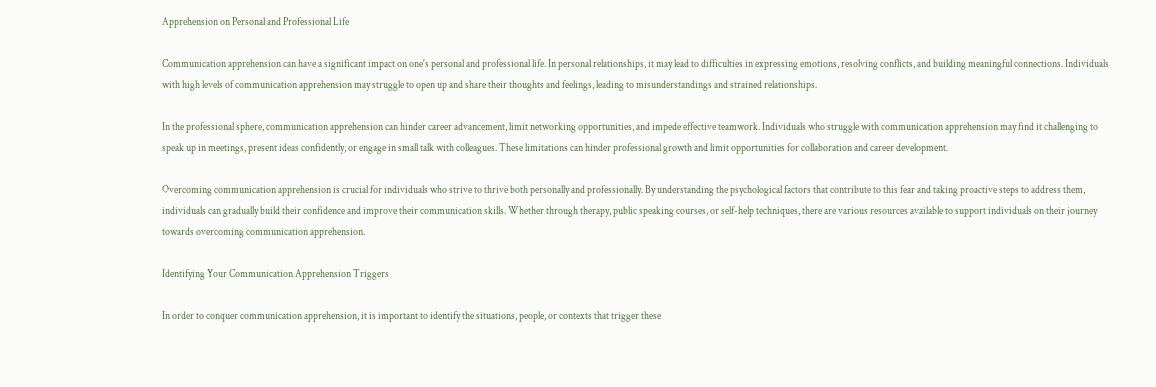Apprehension on Personal and Professional Life

Communication apprehension can have a significant impact on one's personal and professional life. In personal relationships, it may lead to difficulties in expressing emotions, resolving conflicts, and building meaningful connections. Individuals with high levels of communication apprehension may struggle to open up and share their thoughts and feelings, leading to misunderstandings and strained relationships.

In the professional sphere, communication apprehension can hinder career advancement, limit networking opportunities, and impede effective teamwork. Individuals who struggle with communication apprehension may find it challenging to speak up in meetings, present ideas confidently, or engage in small talk with colleagues. These limitations can hinder professional growth and limit opportunities for collaboration and career development.

Overcoming communication apprehension is crucial for individuals who strive to thrive both personally and professionally. By understanding the psychological factors that contribute to this fear and taking proactive steps to address them, individuals can gradually build their confidence and improve their communication skills. Whether through therapy, public speaking courses, or self-help techniques, there are various resources available to support individuals on their journey towards overcoming communication apprehension.

Identifying Your Communication Apprehension Triggers

In order to conquer communication apprehension, it is important to identify the situations, people, or contexts that trigger these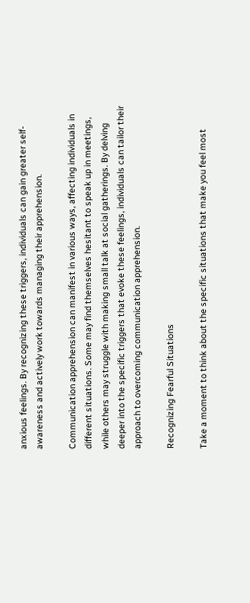anxious feelings. By recognizing these triggers, individuals can gain greater self-awareness and actively work towards managing their apprehension.

Communication apprehension can manifest in various ways, affecting individuals in different situations. Some may find themselves hesitant to speak up in meetings, while others may struggle with making small talk at social gatherings. By delving deeper into the specific triggers that evoke these feelings, individuals can tailor their approach to overcoming communication apprehension.

Recognizing Fearful Situations

Take a moment to think about the specific situations that make you feel most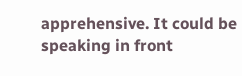apprehensive. It could be speaking in front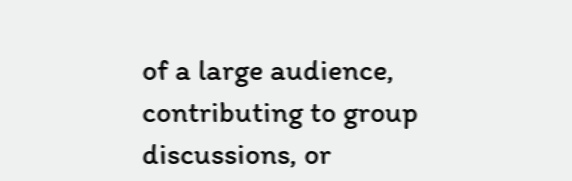of a large audience, contributing to group discussions, or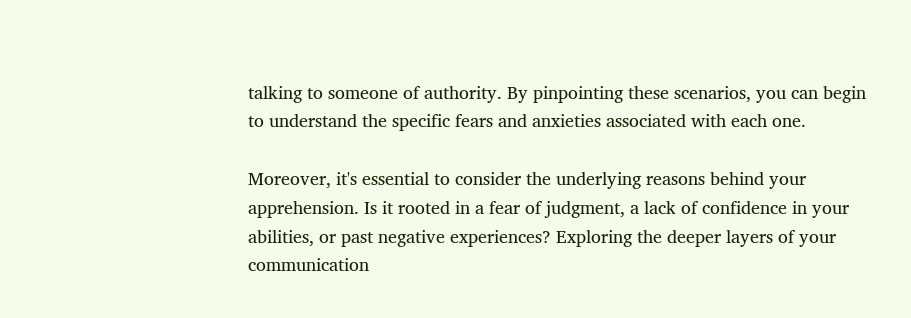talking to someone of authority. By pinpointing these scenarios, you can begin to understand the specific fears and anxieties associated with each one.

Moreover, it's essential to consider the underlying reasons behind your apprehension. Is it rooted in a fear of judgment, a lack of confidence in your abilities, or past negative experiences? Exploring the deeper layers of your communication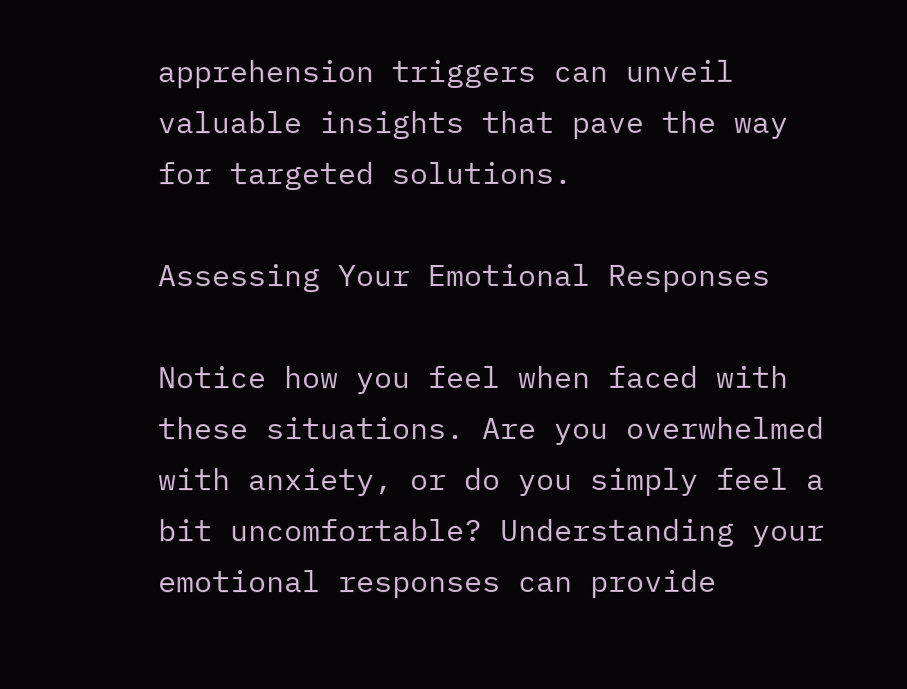apprehension triggers can unveil valuable insights that pave the way for targeted solutions.

Assessing Your Emotional Responses

Notice how you feel when faced with these situations. Are you overwhelmed with anxiety, or do you simply feel a bit uncomfortable? Understanding your emotional responses can provide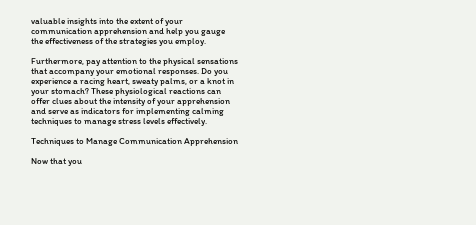valuable insights into the extent of your communication apprehension and help you gauge the effectiveness of the strategies you employ.

Furthermore, pay attention to the physical sensations that accompany your emotional responses. Do you experience a racing heart, sweaty palms, or a knot in your stomach? These physiological reactions can offer clues about the intensity of your apprehension and serve as indicators for implementing calming techniques to manage stress levels effectively.

Techniques to Manage Communication Apprehension

Now that you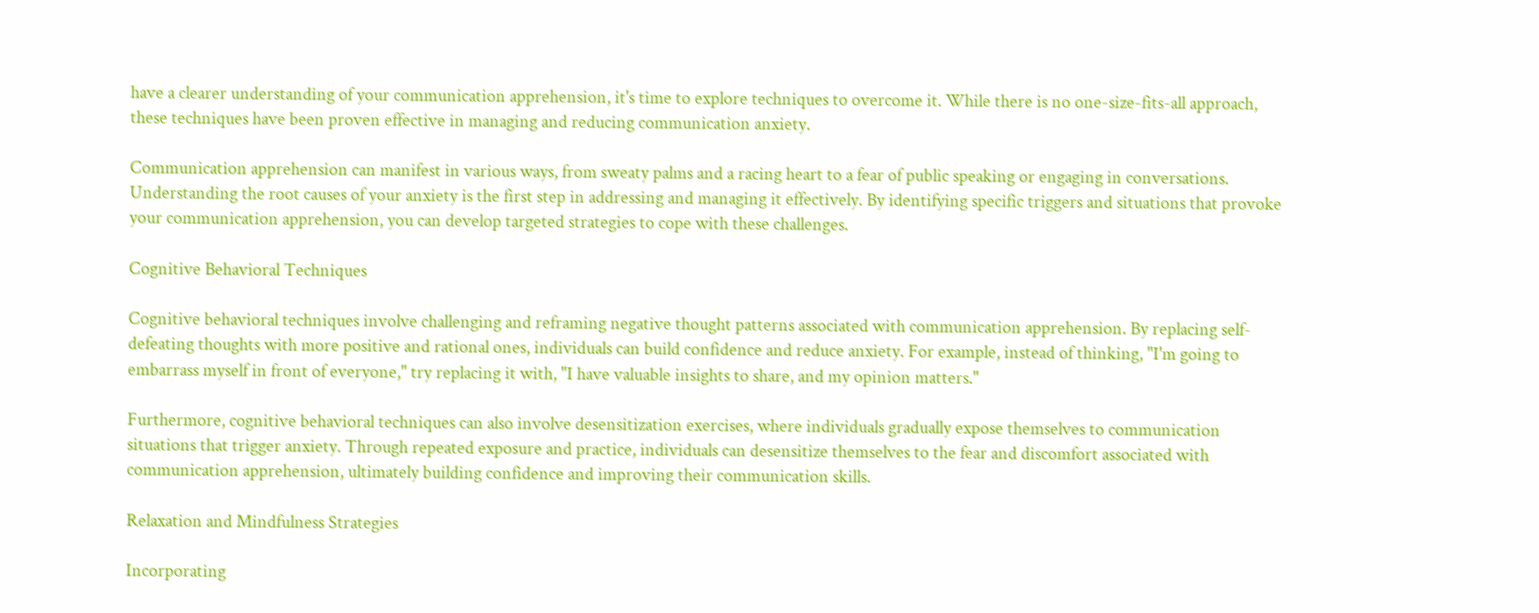have a clearer understanding of your communication apprehension, it's time to explore techniques to overcome it. While there is no one-size-fits-all approach, these techniques have been proven effective in managing and reducing communication anxiety.

Communication apprehension can manifest in various ways, from sweaty palms and a racing heart to a fear of public speaking or engaging in conversations. Understanding the root causes of your anxiety is the first step in addressing and managing it effectively. By identifying specific triggers and situations that provoke your communication apprehension, you can develop targeted strategies to cope with these challenges.

Cognitive Behavioral Techniques

Cognitive behavioral techniques involve challenging and reframing negative thought patterns associated with communication apprehension. By replacing self-defeating thoughts with more positive and rational ones, individuals can build confidence and reduce anxiety. For example, instead of thinking, "I'm going to embarrass myself in front of everyone," try replacing it with, "I have valuable insights to share, and my opinion matters."

Furthermore, cognitive behavioral techniques can also involve desensitization exercises, where individuals gradually expose themselves to communication situations that trigger anxiety. Through repeated exposure and practice, individuals can desensitize themselves to the fear and discomfort associated with communication apprehension, ultimately building confidence and improving their communication skills.

Relaxation and Mindfulness Strategies

Incorporating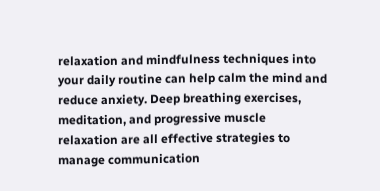relaxation and mindfulness techniques into your daily routine can help calm the mind and reduce anxiety. Deep breathing exercises, meditation, and progressive muscle relaxation are all effective strategies to manage communication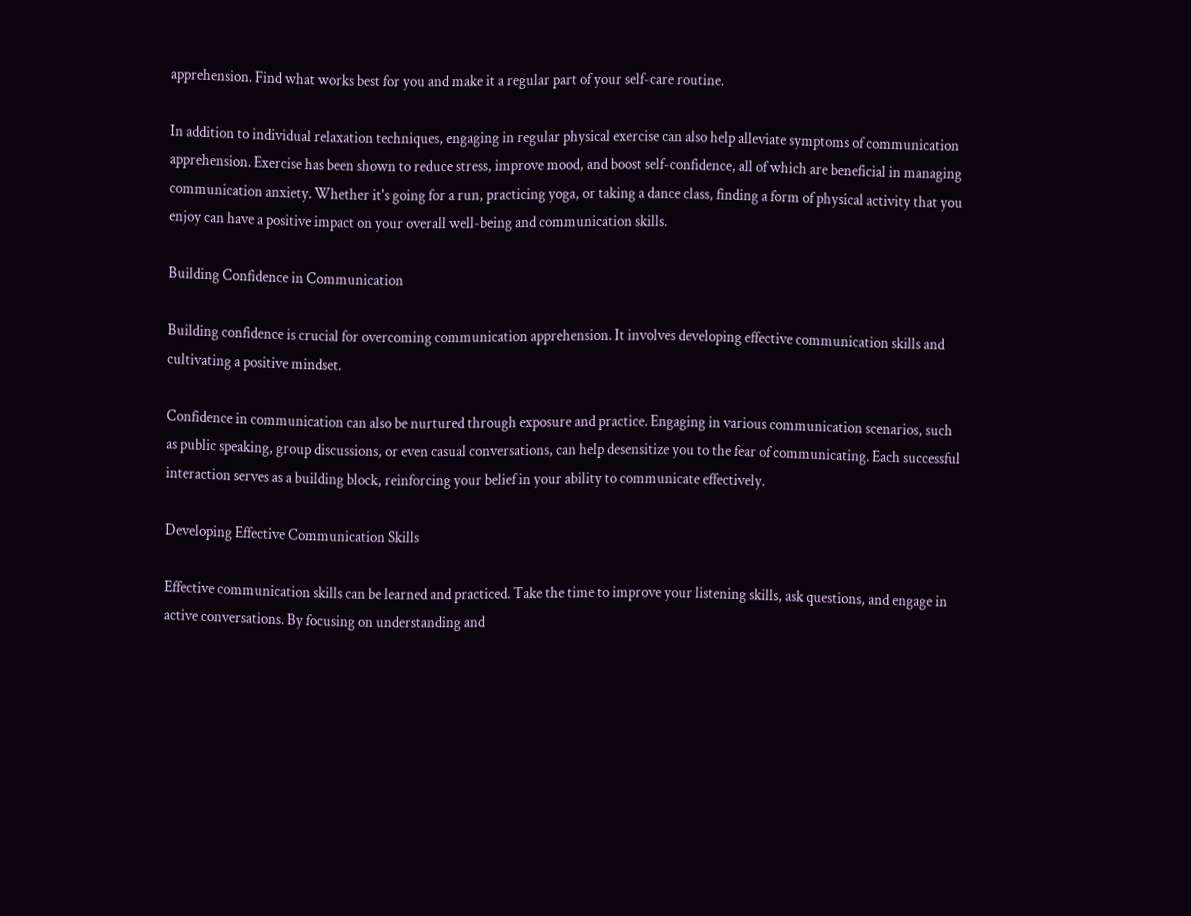apprehension. Find what works best for you and make it a regular part of your self-care routine.

In addition to individual relaxation techniques, engaging in regular physical exercise can also help alleviate symptoms of communication apprehension. Exercise has been shown to reduce stress, improve mood, and boost self-confidence, all of which are beneficial in managing communication anxiety. Whether it's going for a run, practicing yoga, or taking a dance class, finding a form of physical activity that you enjoy can have a positive impact on your overall well-being and communication skills.

Building Confidence in Communication

Building confidence is crucial for overcoming communication apprehension. It involves developing effective communication skills and cultivating a positive mindset.

Confidence in communication can also be nurtured through exposure and practice. Engaging in various communication scenarios, such as public speaking, group discussions, or even casual conversations, can help desensitize you to the fear of communicating. Each successful interaction serves as a building block, reinforcing your belief in your ability to communicate effectively.

Developing Effective Communication Skills

Effective communication skills can be learned and practiced. Take the time to improve your listening skills, ask questions, and engage in active conversations. By focusing on understanding and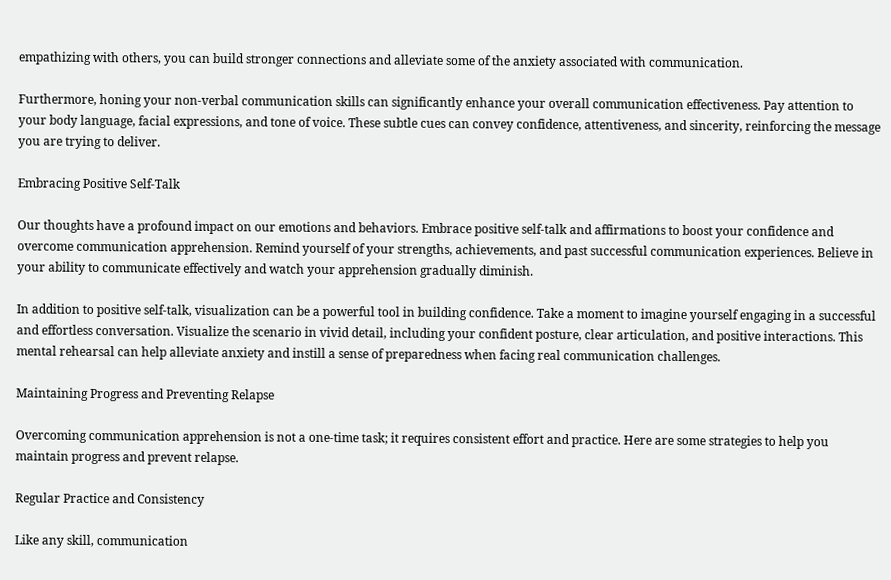empathizing with others, you can build stronger connections and alleviate some of the anxiety associated with communication.

Furthermore, honing your non-verbal communication skills can significantly enhance your overall communication effectiveness. Pay attention to your body language, facial expressions, and tone of voice. These subtle cues can convey confidence, attentiveness, and sincerity, reinforcing the message you are trying to deliver.

Embracing Positive Self-Talk

Our thoughts have a profound impact on our emotions and behaviors. Embrace positive self-talk and affirmations to boost your confidence and overcome communication apprehension. Remind yourself of your strengths, achievements, and past successful communication experiences. Believe in your ability to communicate effectively and watch your apprehension gradually diminish.

In addition to positive self-talk, visualization can be a powerful tool in building confidence. Take a moment to imagine yourself engaging in a successful and effortless conversation. Visualize the scenario in vivid detail, including your confident posture, clear articulation, and positive interactions. This mental rehearsal can help alleviate anxiety and instill a sense of preparedness when facing real communication challenges.

Maintaining Progress and Preventing Relapse

Overcoming communication apprehension is not a one-time task; it requires consistent effort and practice. Here are some strategies to help you maintain progress and prevent relapse.

Regular Practice and Consistency

Like any skill, communication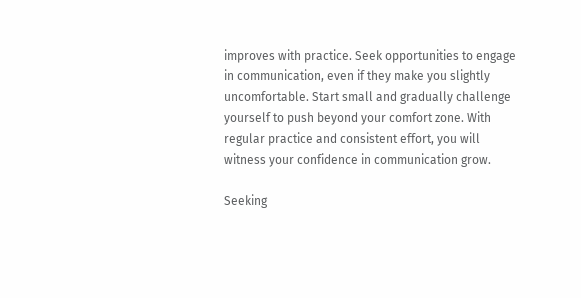improves with practice. Seek opportunities to engage in communication, even if they make you slightly uncomfortable. Start small and gradually challenge yourself to push beyond your comfort zone. With regular practice and consistent effort, you will witness your confidence in communication grow.

Seeking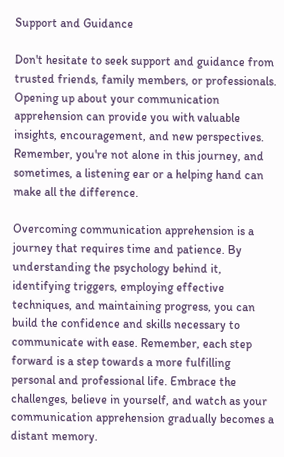Support and Guidance

Don't hesitate to seek support and guidance from trusted friends, family members, or professionals. Opening up about your communication apprehension can provide you with valuable insights, encouragement, and new perspectives. Remember, you're not alone in this journey, and sometimes, a listening ear or a helping hand can make all the difference.

Overcoming communication apprehension is a journey that requires time and patience. By understanding the psychology behind it, identifying triggers, employing effective techniques, and maintaining progress, you can build the confidence and skills necessary to communicate with ease. Remember, each step forward is a step towards a more fulfilling personal and professional life. Embrace the challenges, believe in yourself, and watch as your communication apprehension gradually becomes a distant memory.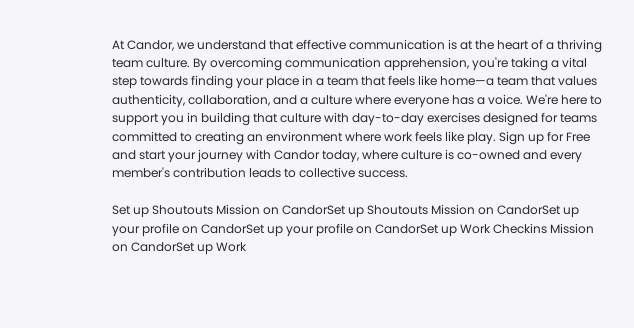At Candor, we understand that effective communication is at the heart of a thriving team culture. By overcoming communication apprehension, you're taking a vital step towards finding your place in a team that feels like home—a team that values authenticity, collaboration, and a culture where everyone has a voice. We're here to support you in building that culture with day-to-day exercises designed for teams committed to creating an environment where work feels like play. Sign up for Free and start your journey with Candor today, where culture is co-owned and every member's contribution leads to collective success.

Set up Shoutouts Mission on CandorSet up Shoutouts Mission on CandorSet up your profile on CandorSet up your profile on CandorSet up Work Checkins Mission on CandorSet up Work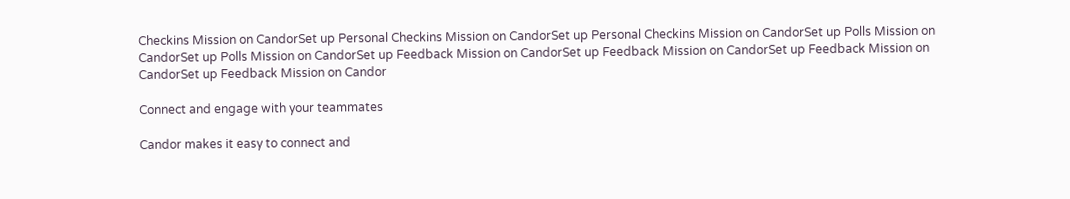Checkins Mission on CandorSet up Personal Checkins Mission on CandorSet up Personal Checkins Mission on CandorSet up Polls Mission on CandorSet up Polls Mission on CandorSet up Feedback Mission on CandorSet up Feedback Mission on CandorSet up Feedback Mission on CandorSet up Feedback Mission on Candor

Connect and engage with your teammates

Candor makes it easy to connect and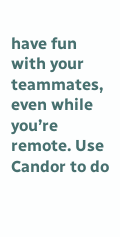have fun with your teammates, even while you’re remote. Use Candor to do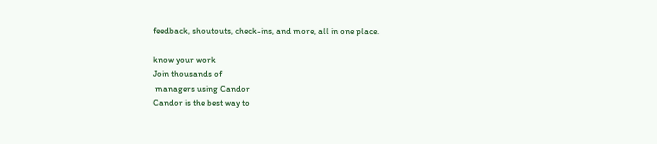feedback, shoutouts, check-ins, and more, all in one place.

know your work
Join thousands of
 managers using Candor
Candor is the best way to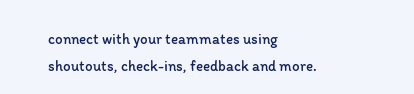connect with your teammates using shoutouts, check-ins, feedback and more.